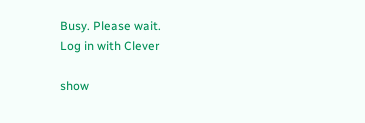Busy. Please wait.
Log in with Clever

show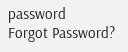password
Forgot Password?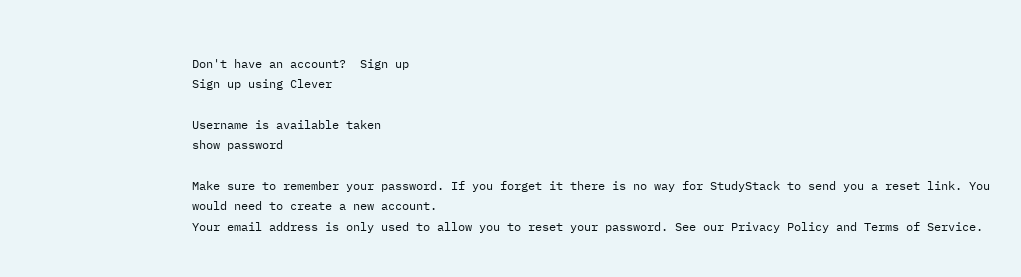Don't have an account?  Sign up
Sign up using Clever

Username is available taken
show password

Make sure to remember your password. If you forget it there is no way for StudyStack to send you a reset link. You would need to create a new account.
Your email address is only used to allow you to reset your password. See our Privacy Policy and Terms of Service.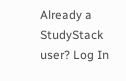Already a StudyStack user? Log In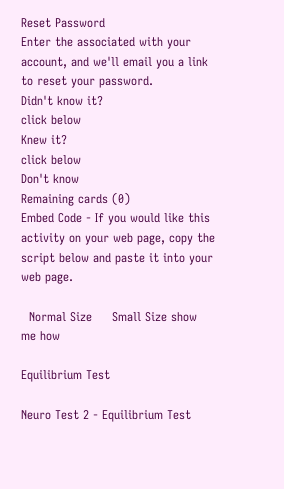Reset Password
Enter the associated with your account, and we'll email you a link to reset your password.
Didn't know it?
click below
Knew it?
click below
Don't know
Remaining cards (0)
Embed Code - If you would like this activity on your web page, copy the script below and paste it into your web page.

  Normal Size     Small Size show me how

Equilibrium Test

Neuro Test 2 - Equilibrium Test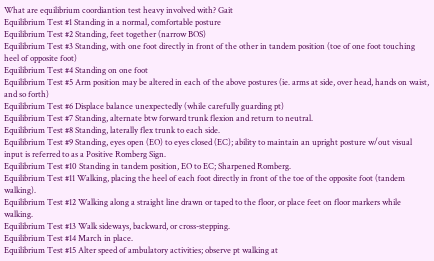What are equilibrium coordiantion test heavy involved with? Gait
Equilibrium Test #1 Standing in a normal, comfortable posture
Equilibrium Test #2 Standing, feet together (narrow BOS)
Equilibrium Test #3 Standing, with one foot directly in front of the other in tandem position (toe of one foot touching heel of opposite foot)
Equilibrium Test #4 Standing on one foot
Equilibrium Test #5 Arm position may be altered in each of the above postures (ie. arms at side, over head, hands on waist, and so forth)
Equilibrium Test #6 Displace balance unexpectedly (while carefully guarding pt)
Equilibrium Test #7 Standing, alternate btw forward trunk flexion and return to neutral.
Equilibrium Test #8 Standing, laterally flex trunk to each side.
Equilibrium Test #9 Standing, eyes open (EO) to eyes closed (EC); ability to maintain an upright posture w/out visual input is referred to as a Positive Romberg Sign.
Equilibrium Test #10 Standing in tandem position, EO to EC; Sharpened Romberg.
Equilibrium Test #11 Walking, placing the heel of each foot directly in front of the toe of the opposite foot (tandem walking).
Equilibrium Test #12 Walking along a straight line drawn or taped to the floor, or place feet on floor markers while walking.
Equilibrium Test #13 Walk sideways, backward, or cross-stepping.
Equilibrium Test #14 March in place.
Equilibrium Test #15 Alter speed of ambulatory activities; observe pt walking at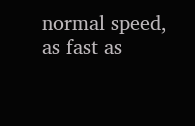normal speed, as fast as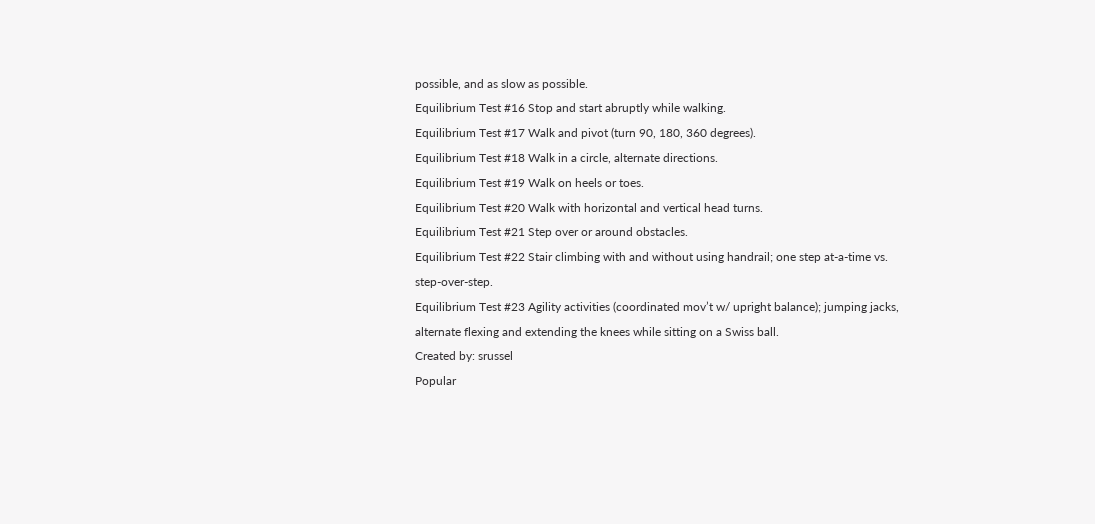possible, and as slow as possible.
Equilibrium Test #16 Stop and start abruptly while walking.
Equilibrium Test #17 Walk and pivot (turn 90, 180, 360 degrees).
Equilibrium Test #18 Walk in a circle, alternate directions.
Equilibrium Test #19 Walk on heels or toes.
Equilibrium Test #20 Walk with horizontal and vertical head turns.
Equilibrium Test #21 Step over or around obstacles.
Equilibrium Test #22 Stair climbing with and without using handrail; one step at-a-time vs. step-over-step.
Equilibrium Test #23 Agility activities (coordinated mov’t w/ upright balance); jumping jacks, alternate flexing and extending the knees while sitting on a Swiss ball.
Created by: srussel
Popular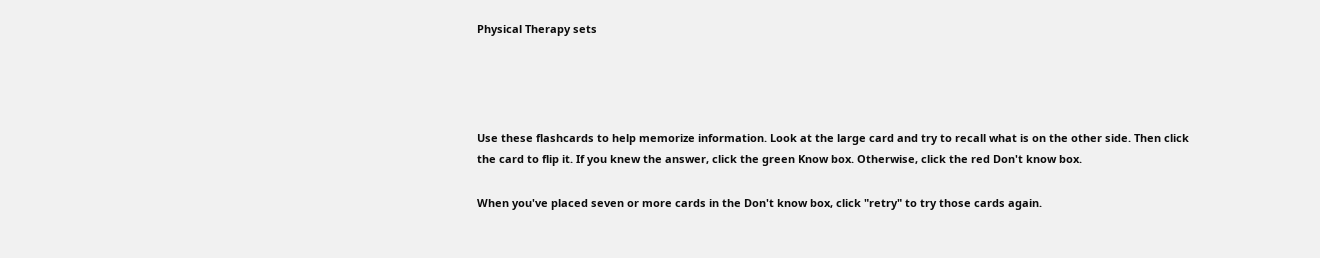Physical Therapy sets




Use these flashcards to help memorize information. Look at the large card and try to recall what is on the other side. Then click the card to flip it. If you knew the answer, click the green Know box. Otherwise, click the red Don't know box.

When you've placed seven or more cards in the Don't know box, click "retry" to try those cards again.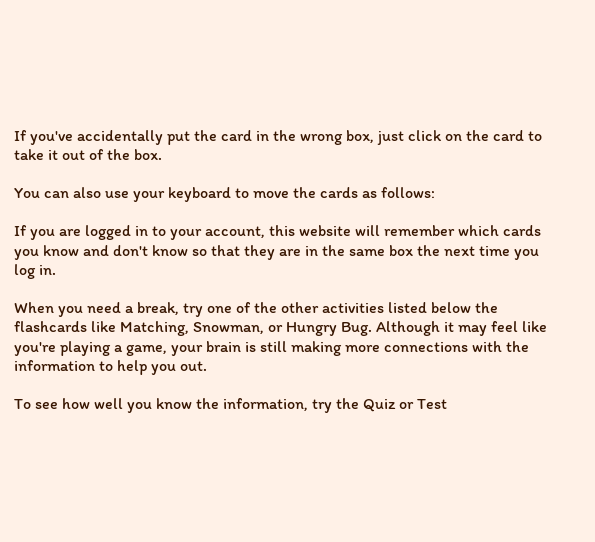If you've accidentally put the card in the wrong box, just click on the card to take it out of the box.

You can also use your keyboard to move the cards as follows:

If you are logged in to your account, this website will remember which cards you know and don't know so that they are in the same box the next time you log in.

When you need a break, try one of the other activities listed below the flashcards like Matching, Snowman, or Hungry Bug. Although it may feel like you're playing a game, your brain is still making more connections with the information to help you out.

To see how well you know the information, try the Quiz or Test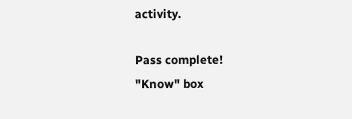activity.

Pass complete!
"Know" box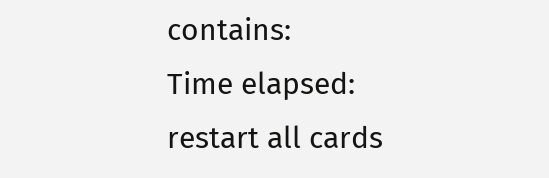contains:
Time elapsed:
restart all cards